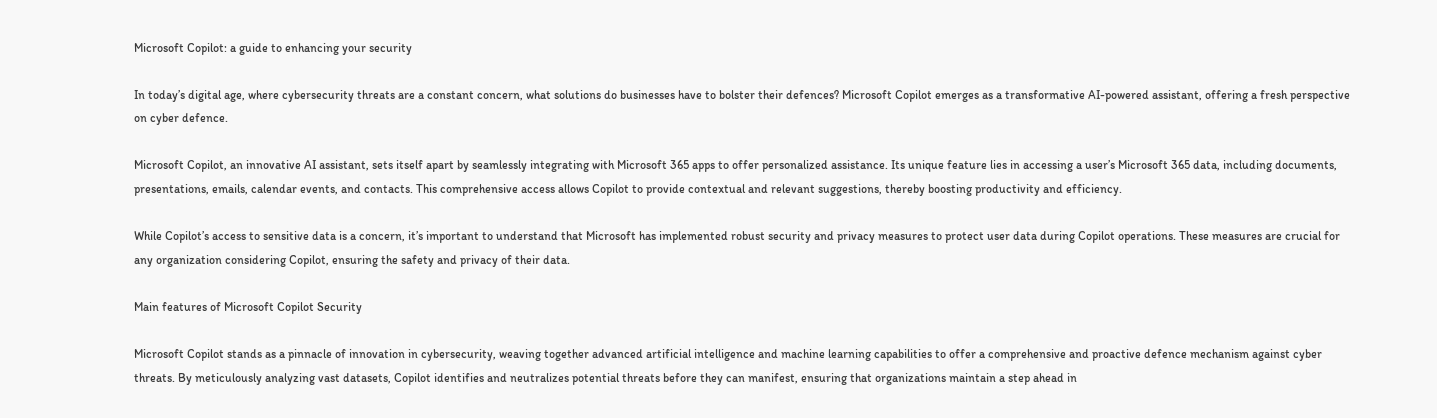Microsoft Copilot: a guide to enhancing your security

In today’s digital age, where cybersecurity threats are a constant concern, what solutions do businesses have to bolster their defences? Microsoft Copilot emerges as a transformative AI-powered assistant, offering a fresh perspective on cyber defence.

Microsoft Copilot, an innovative AI assistant, sets itself apart by seamlessly integrating with Microsoft 365 apps to offer personalized assistance. Its unique feature lies in accessing a user’s Microsoft 365 data, including documents, presentations, emails, calendar events, and contacts. This comprehensive access allows Copilot to provide contextual and relevant suggestions, thereby boosting productivity and efficiency.

While Copilot’s access to sensitive data is a concern, it’s important to understand that Microsoft has implemented robust security and privacy measures to protect user data during Copilot operations. These measures are crucial for any organization considering Copilot, ensuring the safety and privacy of their data.

Main features of Microsoft Copilot Security

Microsoft Copilot stands as a pinnacle of innovation in cybersecurity, weaving together advanced artificial intelligence and machine learning capabilities to offer a comprehensive and proactive defence mechanism against cyber threats. By meticulously analyzing vast datasets, Copilot identifies and neutralizes potential threats before they can manifest, ensuring that organizations maintain a step ahead in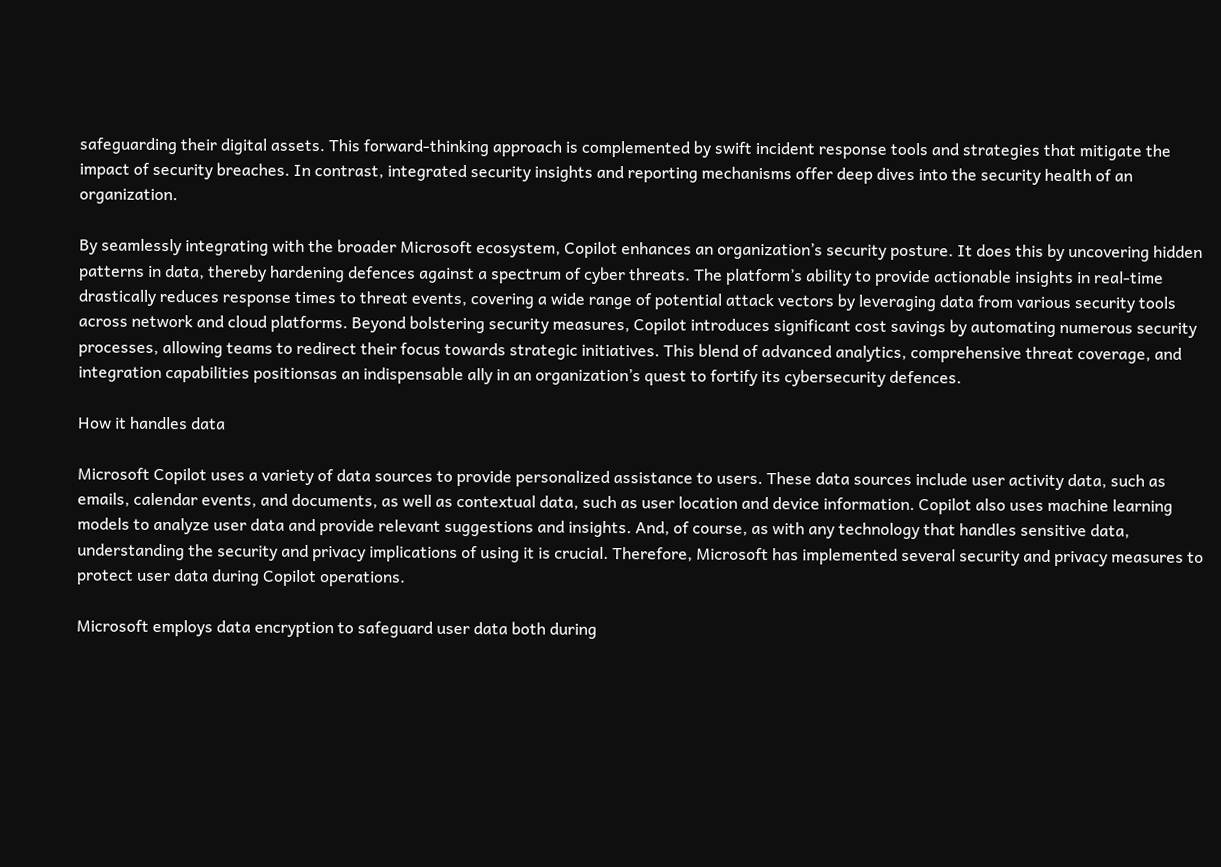safeguarding their digital assets. This forward-thinking approach is complemented by swift incident response tools and strategies that mitigate the impact of security breaches. In contrast, integrated security insights and reporting mechanisms offer deep dives into the security health of an organization.

By seamlessly integrating with the broader Microsoft ecosystem, Copilot enhances an organization’s security posture. It does this by uncovering hidden patterns in data, thereby hardening defences against a spectrum of cyber threats. The platform’s ability to provide actionable insights in real-time drastically reduces response times to threat events, covering a wide range of potential attack vectors by leveraging data from various security tools across network and cloud platforms. Beyond bolstering security measures, Copilot introduces significant cost savings by automating numerous security processes, allowing teams to redirect their focus towards strategic initiatives. This blend of advanced analytics, comprehensive threat coverage, and integration capabilities positionsas an indispensable ally in an organization’s quest to fortify its cybersecurity defences.

How it handles data

Microsoft Copilot uses a variety of data sources to provide personalized assistance to users. These data sources include user activity data, such as emails, calendar events, and documents, as well as contextual data, such as user location and device information. Copilot also uses machine learning models to analyze user data and provide relevant suggestions and insights. And, of course, as with any technology that handles sensitive data, understanding the security and privacy implications of using it is crucial. Therefore, Microsoft has implemented several security and privacy measures to protect user data during Copilot operations.

Microsoft employs data encryption to safeguard user data both during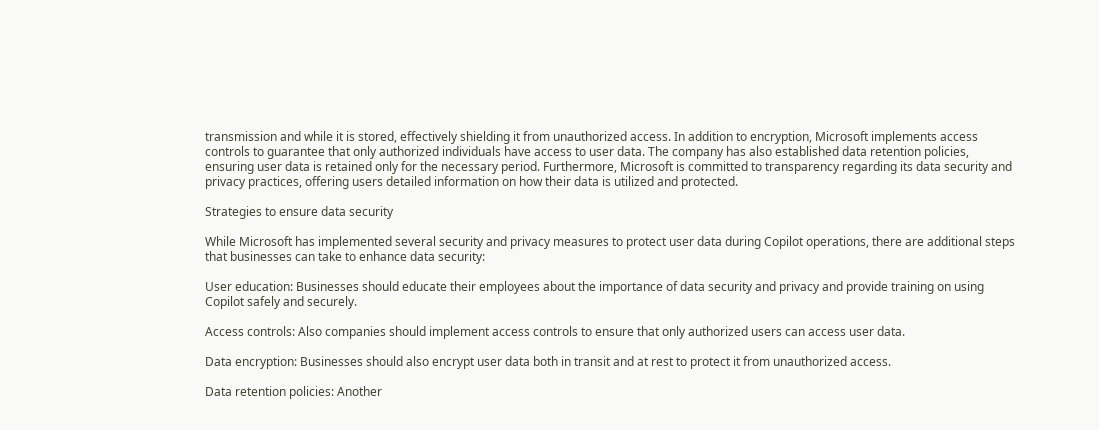transmission and while it is stored, effectively shielding it from unauthorized access. In addition to encryption, Microsoft implements access controls to guarantee that only authorized individuals have access to user data. The company has also established data retention policies, ensuring user data is retained only for the necessary period. Furthermore, Microsoft is committed to transparency regarding its data security and privacy practices, offering users detailed information on how their data is utilized and protected.

Strategies to ensure data security

While Microsoft has implemented several security and privacy measures to protect user data during Copilot operations, there are additional steps that businesses can take to enhance data security:

User education: Businesses should educate their employees about the importance of data security and privacy and provide training on using Copilot safely and securely.

Access controls: Also companies should implement access controls to ensure that only authorized users can access user data.

Data encryption: Businesses should also encrypt user data both in transit and at rest to protect it from unauthorized access.

Data retention policies: Another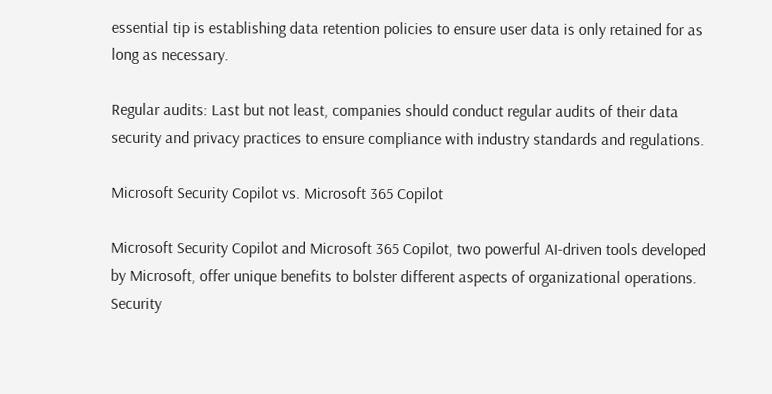essential tip is establishing data retention policies to ensure user data is only retained for as long as necessary.

Regular audits: Last but not least, companies should conduct regular audits of their data security and privacy practices to ensure compliance with industry standards and regulations.

Microsoft Security Copilot vs. Microsoft 365 Copilot

Microsoft Security Copilot and Microsoft 365 Copilot, two powerful AI-driven tools developed by Microsoft, offer unique benefits to bolster different aspects of organizational operations. Security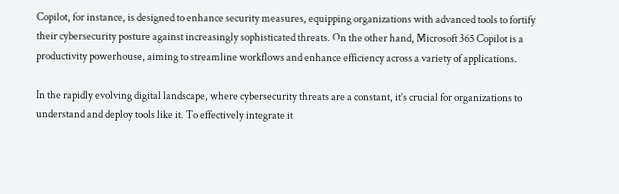Copilot, for instance, is designed to enhance security measures, equipping organizations with advanced tools to fortify their cybersecurity posture against increasingly sophisticated threats. On the other hand, Microsoft 365 Copilot is a productivity powerhouse, aiming to streamline workflows and enhance efficiency across a variety of applications.

In the rapidly evolving digital landscape, where cybersecurity threats are a constant, it’s crucial for organizations to understand and deploy tools like it. To effectively integrate it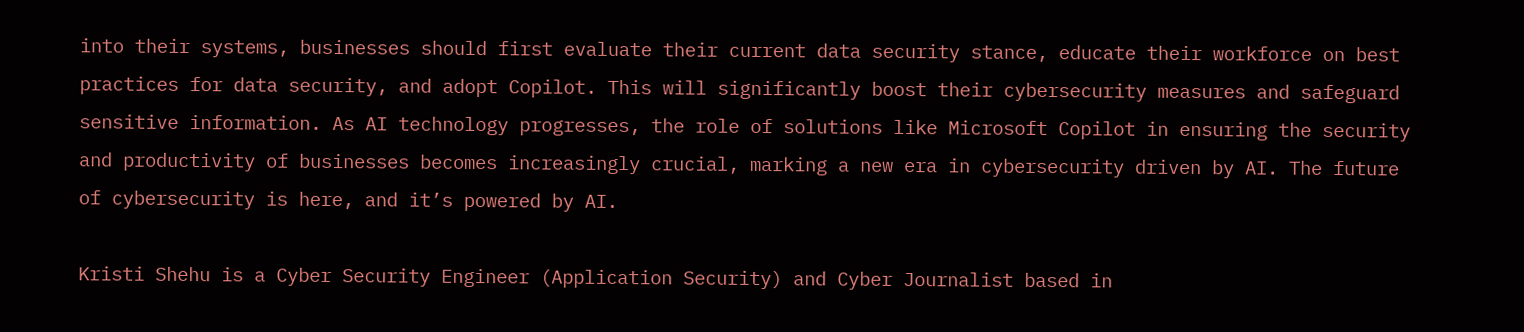into their systems, businesses should first evaluate their current data security stance, educate their workforce on best practices for data security, and adopt Copilot. This will significantly boost their cybersecurity measures and safeguard sensitive information. As AI technology progresses, the role of solutions like Microsoft Copilot in ensuring the security and productivity of businesses becomes increasingly crucial, marking a new era in cybersecurity driven by AI. The future of cybersecurity is here, and it’s powered by AI.

Kristi Shehu is a Cyber Security Engineer (Application Security) and Cyber Journalist based in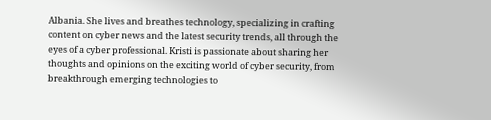Albania. She lives and breathes technology, specializing in crafting content on cyber news and the latest security trends, all through the eyes of a cyber professional. Kristi is passionate about sharing her thoughts and opinions on the exciting world of cyber security, from breakthrough emerging technologies to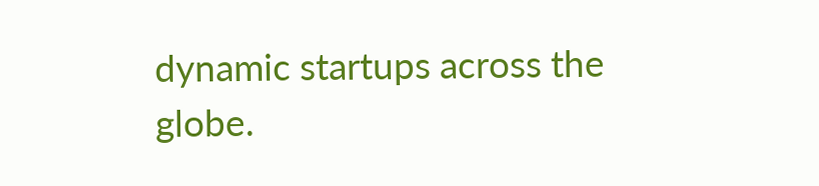dynamic startups across the globe.